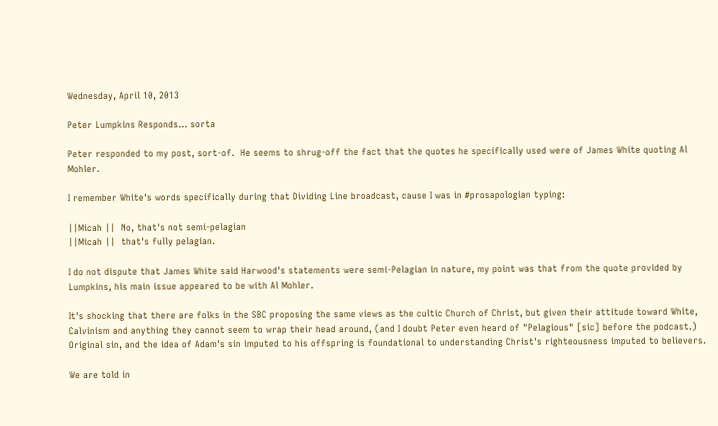Wednesday, April 10, 2013

Peter Lumpkins Responds... sorta

Peter responded to my post, sort-of.  He seems to shrug-off the fact that the quotes he specifically used were of James White quoting Al Mohler.

I remember White's words specifically during that Dividing Line broadcast, cause I was in #prosapologian typing:

||Micah ||  No, that's not semi-pelagian
||Micah ||  that's fully pelagian.

I do not dispute that James White said Harwood's statements were semi-Pelagian in nature, my point was that from the quote provided by Lumpkins, his main issue appeared to be with Al Mohler.

It's shocking that there are folks in the SBC proposing the same views as the cultic Church of Christ, but given their attitude toward White, Calvinism and anything they cannot seem to wrap their head around, (and I doubt Peter even heard of "Pelagious" [sic] before the podcast.) Original sin, and the idea of Adam's sin imputed to his offspring is foundational to understanding Christ's righteousness imputed to believers.

We are told in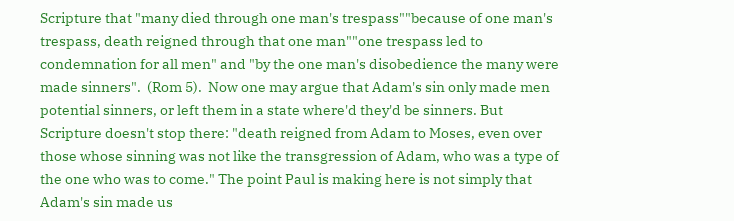Scripture that "many died through one man's trespass""because of one man's trespass, death reigned through that one man""one trespass led to condemnation for all men" and "by the one man's disobedience the many were made sinners".  (Rom 5).  Now one may argue that Adam's sin only made men potential sinners, or left them in a state where'd they'd be sinners. But Scripture doesn't stop there: "death reigned from Adam to Moses, even over those whose sinning was not like the transgression of Adam, who was a type of the one who was to come." The point Paul is making here is not simply that Adam's sin made us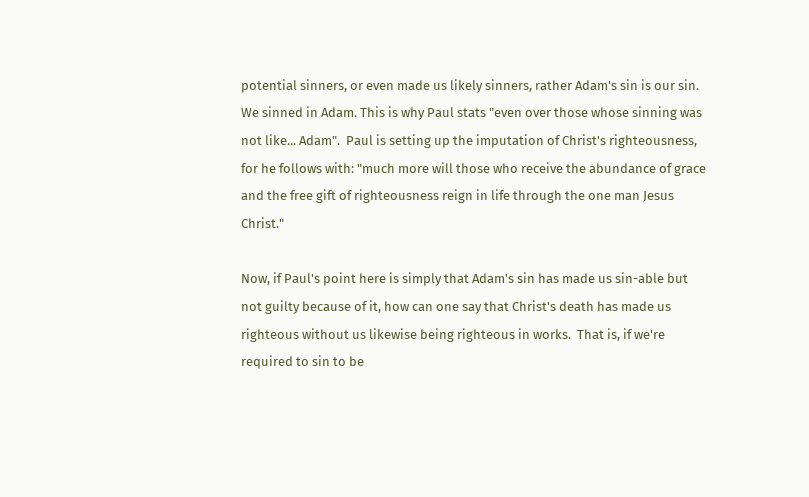potential sinners, or even made us likely sinners, rather Adam's sin is our sin. We sinned in Adam. This is why Paul stats "even over those whose sinning was not like... Adam".  Paul is setting up the imputation of Christ's righteousness, for he follows with: "much more will those who receive the abundance of grace and the free gift of righteousness reign in life through the one man Jesus Christ."

Now, if Paul's point here is simply that Adam's sin has made us sin-able but not guilty because of it, how can one say that Christ's death has made us righteous without us likewise being righteous in works.  That is, if we're required to sin to be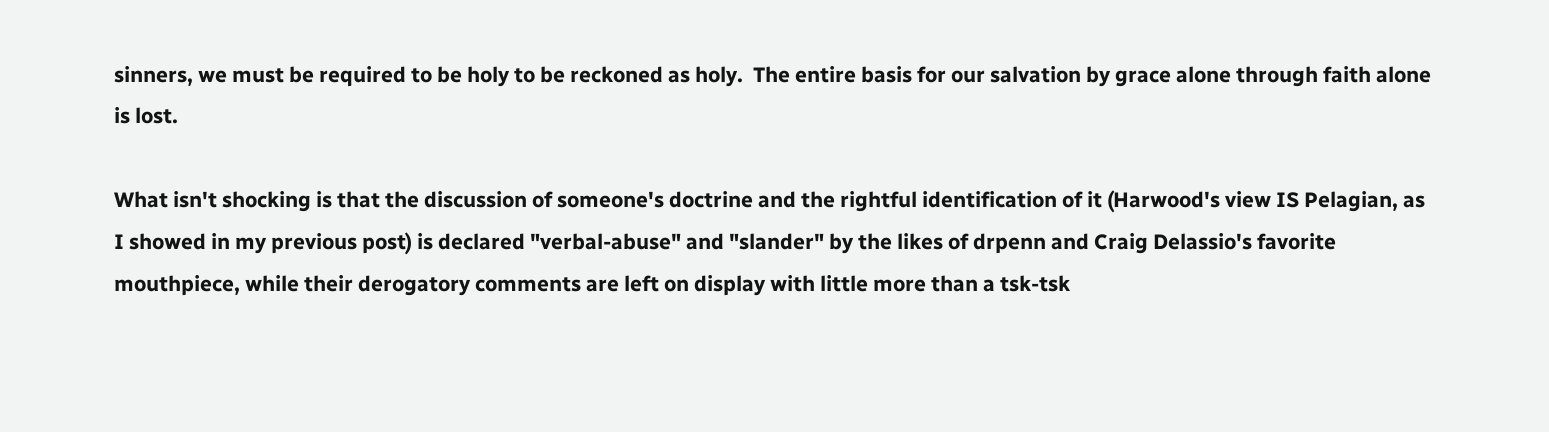sinners, we must be required to be holy to be reckoned as holy.  The entire basis for our salvation by grace alone through faith alone is lost.

What isn't shocking is that the discussion of someone's doctrine and the rightful identification of it (Harwood's view IS Pelagian, as I showed in my previous post) is declared "verbal-abuse" and "slander" by the likes of drpenn and Craig Delassio's favorite mouthpiece, while their derogatory comments are left on display with little more than a tsk-tsk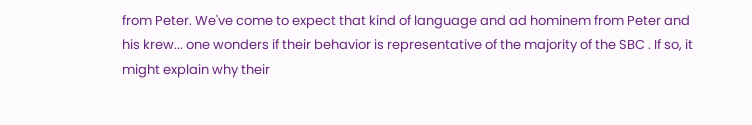from Peter. We've come to expect that kind of language and ad hominem from Peter and his krew... one wonders if their behavior is representative of the majority of the SBC . If so, it might explain why their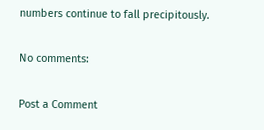numbers continue to fall precipitously.

No comments:

Post a Comment